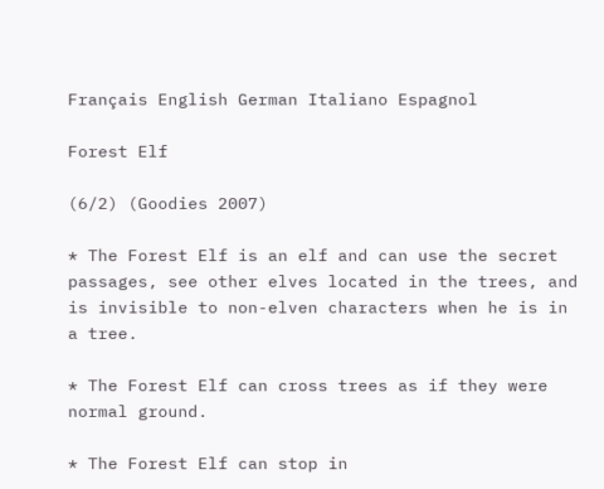Français English German Italiano Espagnol

Forest Elf

(6/2) (Goodies 2007)

* The Forest Elf is an elf and can use the secret passages, see other elves located in the trees, and is invisible to non-elven characters when he is in a tree.

* The Forest Elf can cross trees as if they were normal ground.

* The Forest Elf can stop in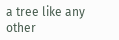a tree like any other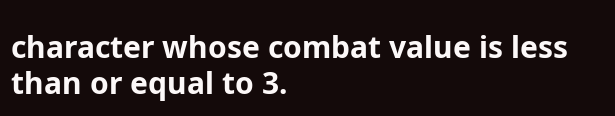character whose combat value is less than or equal to 3.